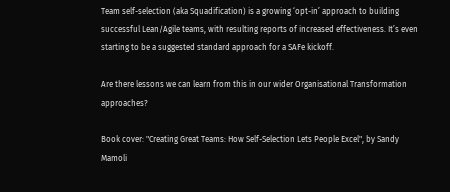Team self-selection (aka Squadification) is a growing ‘opt-in’ approach to building successful Lean/Agile teams, with resulting reports of increased effectiveness. It’s even starting to be a suggested standard approach for a SAFe kickoff.

Are there lessons we can learn from this in our wider Organisational Transformation approaches?

Book cover: "Creating Great Teams: How Self-Selection Lets People Excel", by Sandy Mamoli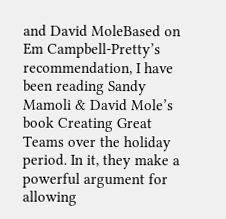and David MoleBased on Em Campbell-Pretty’s recommendation, I have been reading Sandy Mamoli & David Mole’s book Creating Great Teams over the holiday period. In it, they make a powerful argument for allowing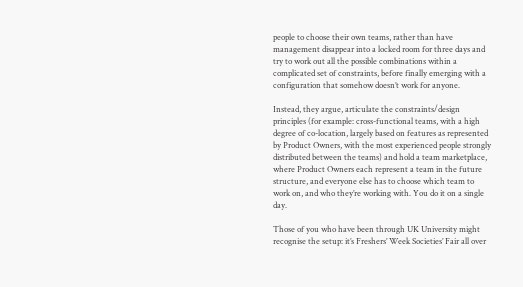people to choose their own teams, rather than have management disappear into a locked room for three days and try to work out all the possible combinations within a complicated set of constraints, before finally emerging with a configuration that somehow doesn’t work for anyone.

Instead, they argue, articulate the constraints/design principles (for example: cross-functional teams, with a high degree of co-location, largely based on features as represented by Product Owners, with the most experienced people strongly distributed between the teams) and hold a team marketplace, where Product Owners each represent a team in the future structure, and everyone else has to choose which team to work on, and who they’re working with. You do it on a single day.

Those of you who have been through UK University might recognise the setup: it’s Freshers’ Week Societies’ Fair all over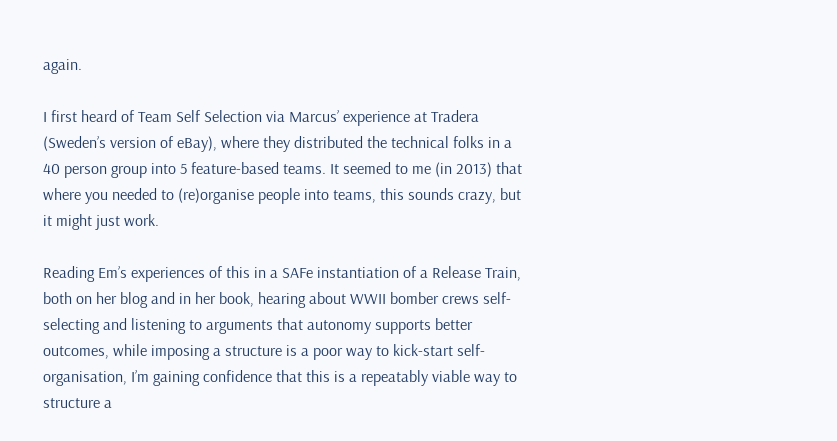again.

I first heard of Team Self Selection via Marcus’ experience at Tradera (Sweden’s version of eBay), where they distributed the technical folks in a 40 person group into 5 feature-based teams. It seemed to me (in 2013) that where you needed to (re)organise people into teams, this sounds crazy, but it might just work.

Reading Em’s experiences of this in a SAFe instantiation of a Release Train, both on her blog and in her book, hearing about WWII bomber crews self-selecting and listening to arguments that autonomy supports better outcomes, while imposing a structure is a poor way to kick-start self-organisation, I’m gaining confidence that this is a repeatably viable way to structure a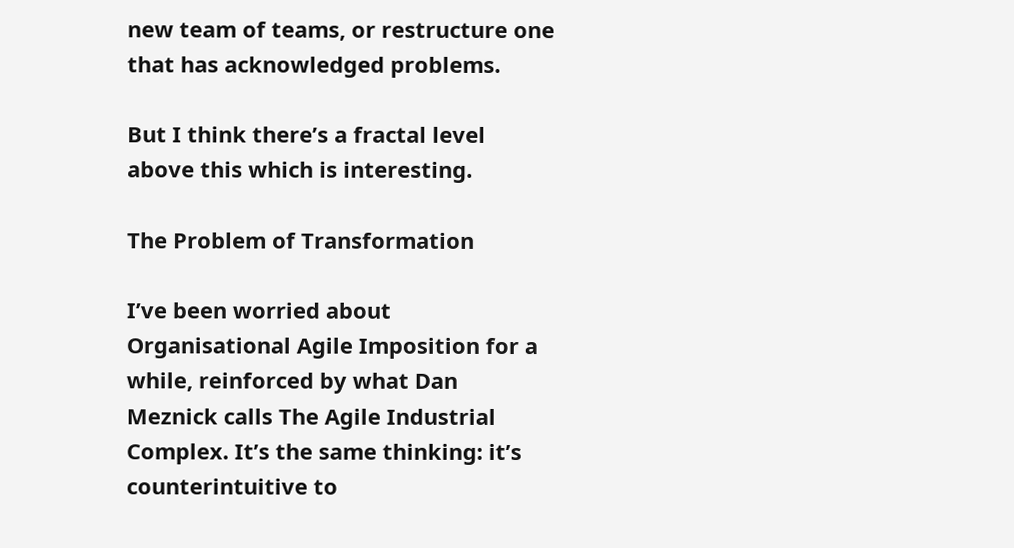new team of teams, or restructure one that has acknowledged problems.

But I think there’s a fractal level above this which is interesting.

The Problem of Transformation

I’ve been worried about Organisational Agile Imposition for a while, reinforced by what Dan Meznick calls The Agile Industrial Complex. It’s the same thinking: it’s counterintuitive to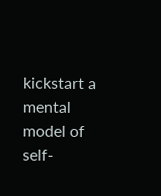kickstart a mental model of self-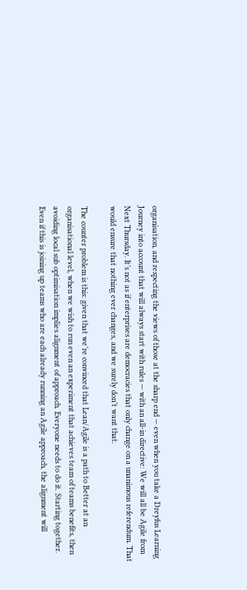organisation, and respecting the views of those at the sharp end — even when you take a Dreyfus Learning Journey into account that will always start with rules — with an all-in directive: We will all be Agile from Next Thursday. It’s not as if enterprises are democracies that only change on a unanimous referendum. That would ensure that nothing ever changes, and we surely don’t want that.

The counter problem is this: given that we’re convinced that Lean/Agile is a path to Better at an organisational level, when we wish to run even an experiment that achieves team of teams benefits, then avoiding local sub optimisation implies alignment of approach. Everyone needs to do it. Starting together. Even if this is joining up teams who are each already running an Agile approach, the alignment will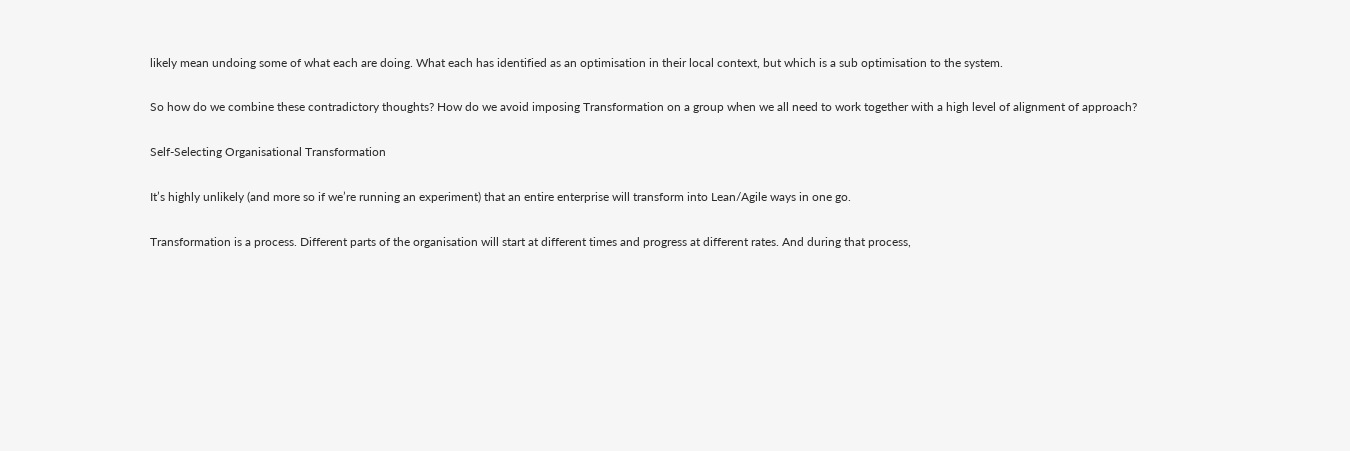likely mean undoing some of what each are doing. What each has identified as an optimisation in their local context, but which is a sub optimisation to the system.

So how do we combine these contradictory thoughts? How do we avoid imposing Transformation on a group when we all need to work together with a high level of alignment of approach?

Self-Selecting Organisational Transformation

It’s highly unlikely (and more so if we’re running an experiment) that an entire enterprise will transform into Lean/Agile ways in one go.

Transformation is a process. Different parts of the organisation will start at different times and progress at different rates. And during that process,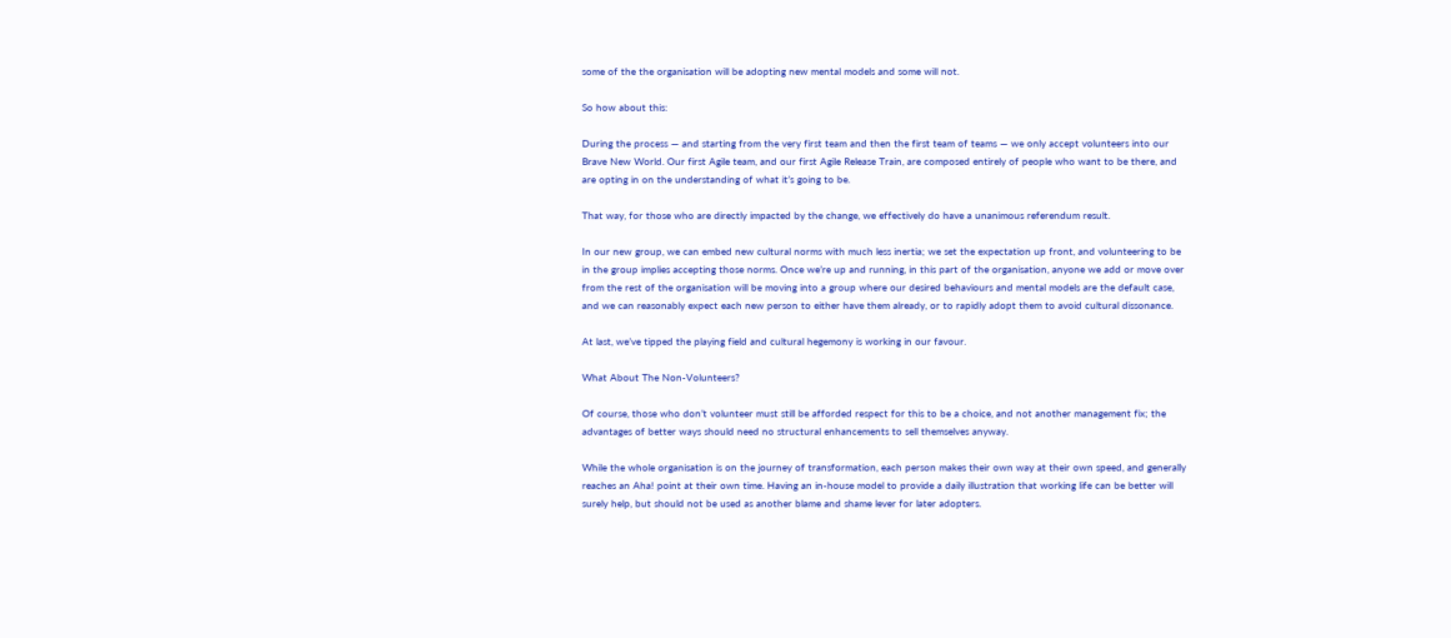some of the the organisation will be adopting new mental models and some will not.

So how about this:

During the process — and starting from the very first team and then the first team of teams — we only accept volunteers into our Brave New World. Our first Agile team, and our first Agile Release Train, are composed entirely of people who want to be there, and are opting in on the understanding of what it’s going to be.

That way, for those who are directly impacted by the change, we effectively do have a unanimous referendum result.

In our new group, we can embed new cultural norms with much less inertia; we set the expectation up front, and volunteering to be in the group implies accepting those norms. Once we’re up and running, in this part of the organisation, anyone we add or move over from the rest of the organisation will be moving into a group where our desired behaviours and mental models are the default case, and we can reasonably expect each new person to either have them already, or to rapidly adopt them to avoid cultural dissonance.

At last, we’ve tipped the playing field and cultural hegemony is working in our favour.

What About The Non-Volunteers?

Of course, those who don’t volunteer must still be afforded respect for this to be a choice, and not another management fix; the advantages of better ways should need no structural enhancements to sell themselves anyway.

While the whole organisation is on the journey of transformation, each person makes their own way at their own speed, and generally reaches an Aha! point at their own time. Having an in-house model to provide a daily illustration that working life can be better will surely help, but should not be used as another blame and shame lever for later adopters.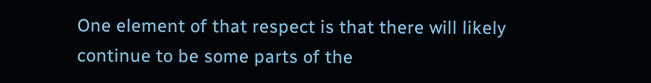One element of that respect is that there will likely continue to be some parts of the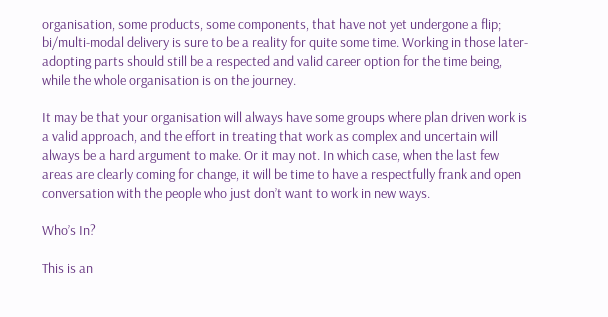organisation, some products, some components, that have not yet undergone a flip; bi/multi-modal delivery is sure to be a reality for quite some time. Working in those later-adopting parts should still be a respected and valid career option for the time being, while the whole organisation is on the journey.

It may be that your organisation will always have some groups where plan driven work is a valid approach, and the effort in treating that work as complex and uncertain will always be a hard argument to make. Or it may not. In which case, when the last few areas are clearly coming for change, it will be time to have a respectfully frank and open conversation with the people who just don’t want to work in new ways.

Who’s In?

This is an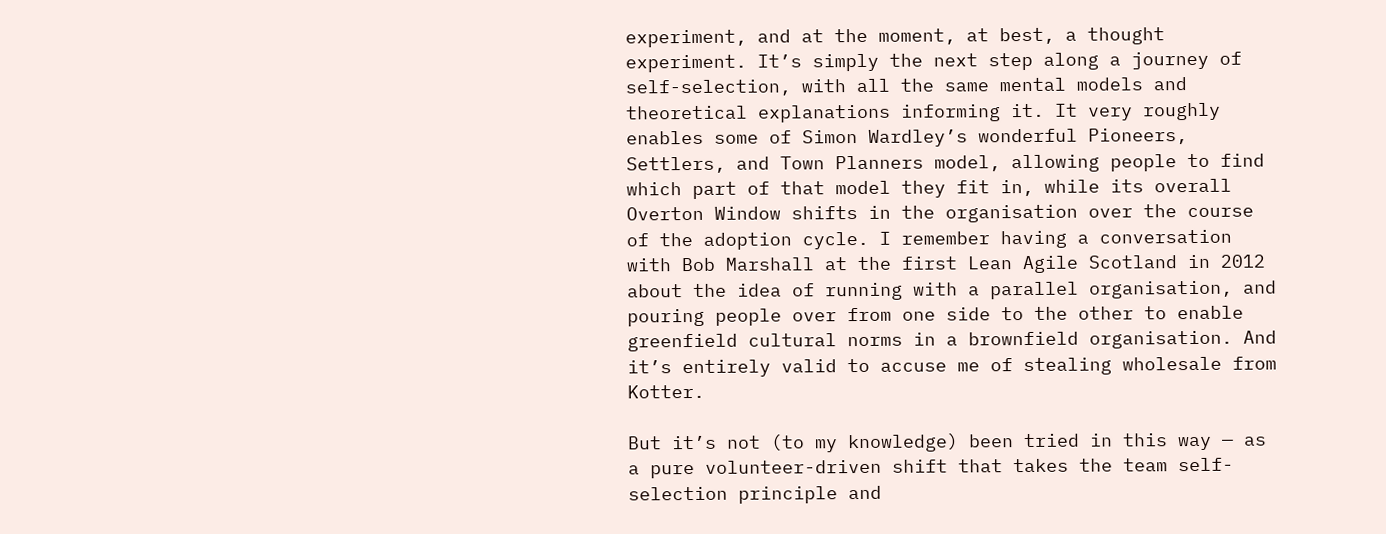experiment, and at the moment, at best, a thought experiment. It’s simply the next step along a journey of self-selection, with all the same mental models and theoretical explanations informing it. It very roughly enables some of Simon Wardley’s wonderful Pioneers, Settlers, and Town Planners model, allowing people to find which part of that model they fit in, while its overall Overton Window shifts in the organisation over the course of the adoption cycle. I remember having a conversation with Bob Marshall at the first Lean Agile Scotland in 2012 about the idea of running with a parallel organisation, and pouring people over from one side to the other to enable greenfield cultural norms in a brownfield organisation. And it’s entirely valid to accuse me of stealing wholesale from Kotter.

But it’s not (to my knowledge) been tried in this way — as a pure volunteer-driven shift that takes the team self-selection principle and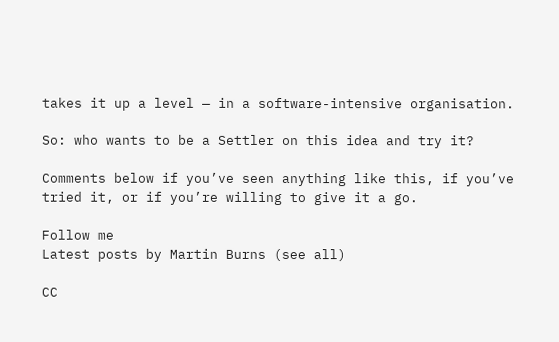takes it up a level — in a software-intensive organisation.

So: who wants to be a Settler on this idea and try it?

Comments below if you’ve seen anything like this, if you’ve tried it, or if you’re willing to give it a go.

Follow me
Latest posts by Martin Burns (see all)

CC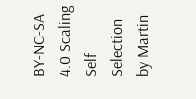BY-NC-SA 4.0 Scaling Self Selection by Martin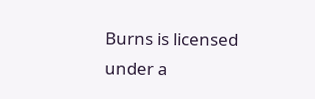Burns is licensed under a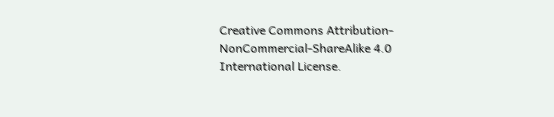Creative Commons Attribution-NonCommercial-ShareAlike 4.0 International License.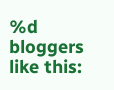%d bloggers like this: